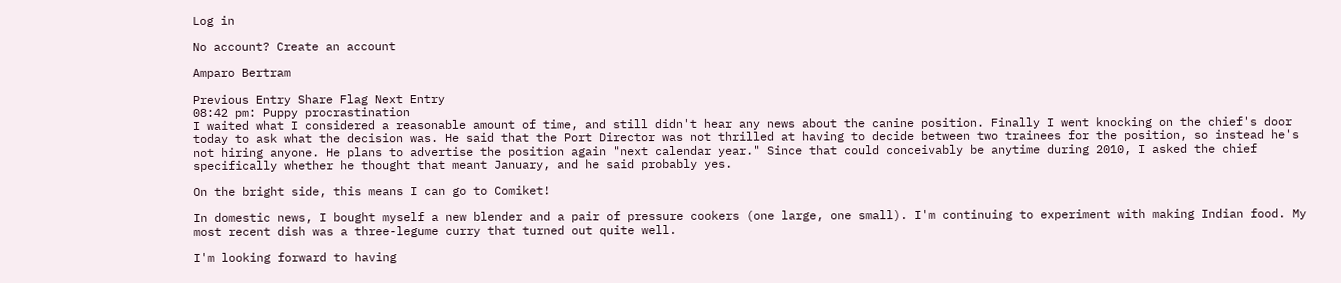Log in

No account? Create an account

Amparo Bertram

Previous Entry Share Flag Next Entry
08:42 pm: Puppy procrastination
I waited what I considered a reasonable amount of time, and still didn't hear any news about the canine position. Finally I went knocking on the chief's door today to ask what the decision was. He said that the Port Director was not thrilled at having to decide between two trainees for the position, so instead he's not hiring anyone. He plans to advertise the position again "next calendar year." Since that could conceivably be anytime during 2010, I asked the chief specifically whether he thought that meant January, and he said probably yes.

On the bright side, this means I can go to Comiket!

In domestic news, I bought myself a new blender and a pair of pressure cookers (one large, one small). I'm continuing to experiment with making Indian food. My most recent dish was a three-legume curry that turned out quite well.

I'm looking forward to having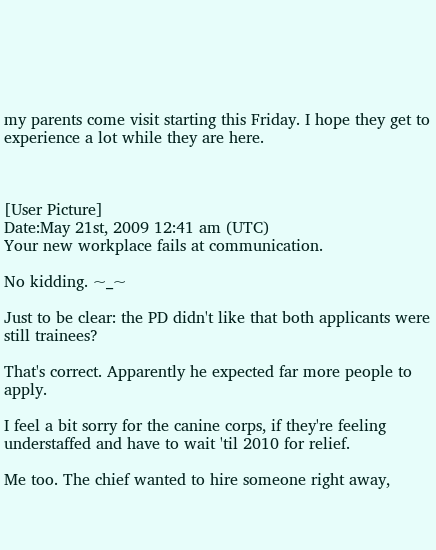my parents come visit starting this Friday. I hope they get to experience a lot while they are here.



[User Picture]
Date:May 21st, 2009 12:41 am (UTC)
Your new workplace fails at communication.

No kidding. ~_~

Just to be clear: the PD didn't like that both applicants were still trainees?

That's correct. Apparently he expected far more people to apply.

I feel a bit sorry for the canine corps, if they're feeling understaffed and have to wait 'til 2010 for relief.

Me too. The chief wanted to hire someone right away,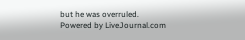but he was overruled.
Powered by LiveJournal.com